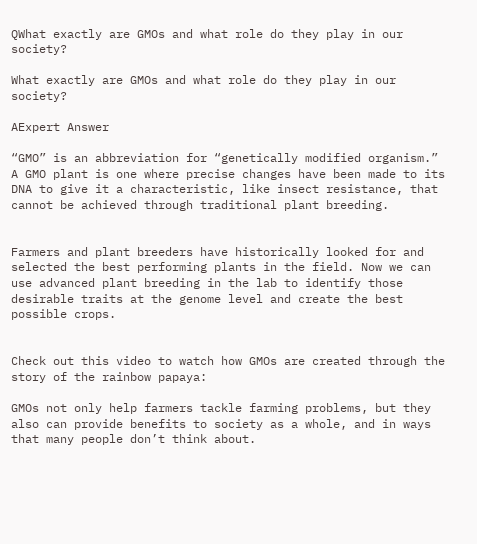QWhat exactly are GMOs and what role do they play in our society?

What exactly are GMOs and what role do they play in our society?

AExpert Answer

“GMO” is an abbreviation for “genetically modified organism.” A GMO plant is one where precise changes have been made to its DNA to give it a characteristic, like insect resistance, that cannot be achieved through traditional plant breeding.


Farmers and plant breeders have historically looked for and selected the best performing plants in the field. Now we can use advanced plant breeding in the lab to identify those desirable traits at the genome level and create the best possible crops.


Check out this video to watch how GMOs are created through the story of the rainbow papaya:

GMOs not only help farmers tackle farming problems, but they also can provide benefits to society as a whole, and in ways that many people don’t think about.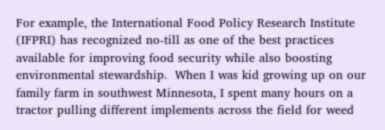For example, the International Food Policy Research Institute (IFPRI) has recognized no-till as one of the best practices available for improving food security while also boosting environmental stewardship.  When I was kid growing up on our family farm in southwest Minnesota, I spent many hours on a tractor pulling different implements across the field for weed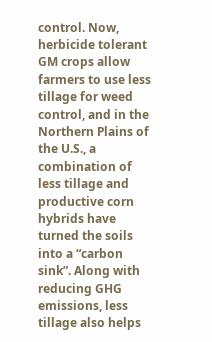control. Now, herbicide tolerant GM crops allow farmers to use less tillage for weed control, and in the Northern Plains of the U.S., a combination of less tillage and productive corn hybrids have turned the soils into a “carbon sink”. Along with reducing GHG emissions, less tillage also helps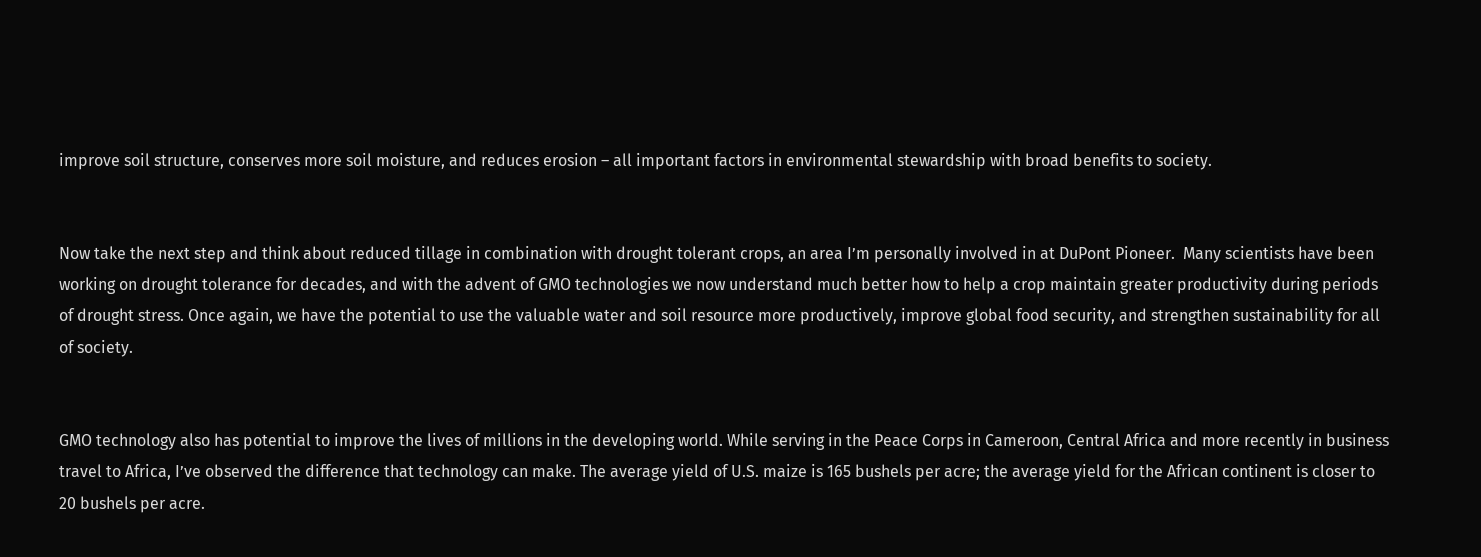improve soil structure, conserves more soil moisture, and reduces erosion – all important factors in environmental stewardship with broad benefits to society.


Now take the next step and think about reduced tillage in combination with drought tolerant crops, an area I’m personally involved in at DuPont Pioneer.  Many scientists have been working on drought tolerance for decades, and with the advent of GMO technologies we now understand much better how to help a crop maintain greater productivity during periods of drought stress. Once again, we have the potential to use the valuable water and soil resource more productively, improve global food security, and strengthen sustainability for all of society.


GMO technology also has potential to improve the lives of millions in the developing world. While serving in the Peace Corps in Cameroon, Central Africa and more recently in business travel to Africa, I’ve observed the difference that technology can make. The average yield of U.S. maize is 165 bushels per acre; the average yield for the African continent is closer to 20 bushels per acre.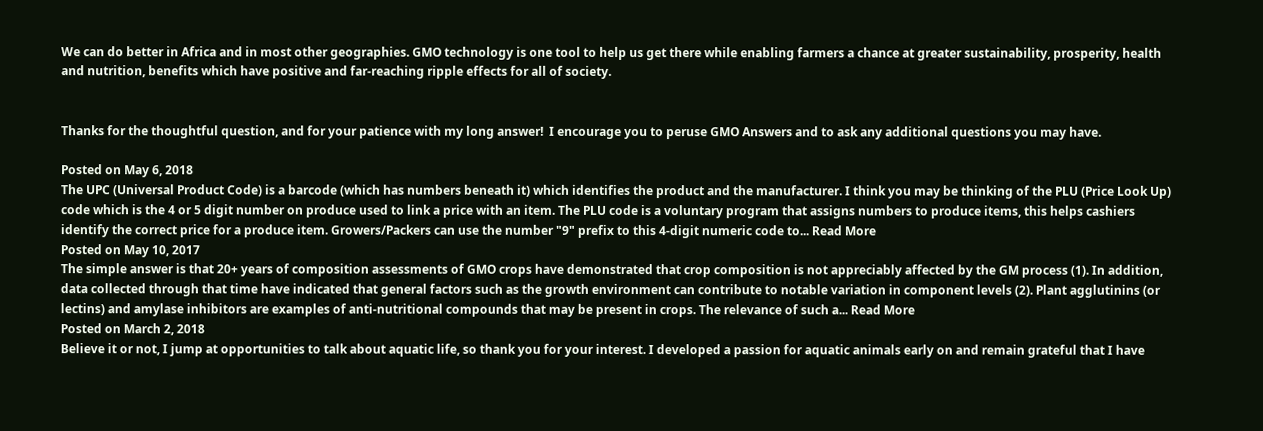We can do better in Africa and in most other geographies. GMO technology is one tool to help us get there while enabling farmers a chance at greater sustainability, prosperity, health and nutrition, benefits which have positive and far-reaching ripple effects for all of society.


Thanks for the thoughtful question, and for your patience with my long answer!  I encourage you to peruse GMO Answers and to ask any additional questions you may have.

Posted on May 6, 2018
The UPC (Universal Product Code) is a barcode (which has numbers beneath it) which identifies the product and the manufacturer. I think you may be thinking of the PLU (Price Look Up) code which is the 4 or 5 digit number on produce used to link a price with an item. The PLU code is a voluntary program that assigns numbers to produce items, this helps cashiers identify the correct price for a produce item. Growers/Packers can use the number "9" prefix to this 4-digit numeric code to... Read More
Posted on May 10, 2017
The simple answer is that 20+ years of composition assessments of GMO crops have demonstrated that crop composition is not appreciably affected by the GM process (1). In addition, data collected through that time have indicated that general factors such as the growth environment can contribute to notable variation in component levels (2). Plant agglutinins (or lectins) and amylase inhibitors are examples of anti-nutritional compounds that may be present in crops. The relevance of such a... Read More
Posted on March 2, 2018
Believe it or not, I jump at opportunities to talk about aquatic life, so thank you for your interest. I developed a passion for aquatic animals early on and remain grateful that I have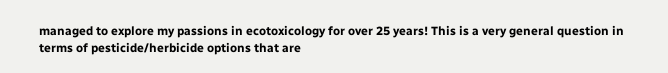managed to explore my passions in ecotoxicology for over 25 years! This is a very general question in terms of pesticide/herbicide options that are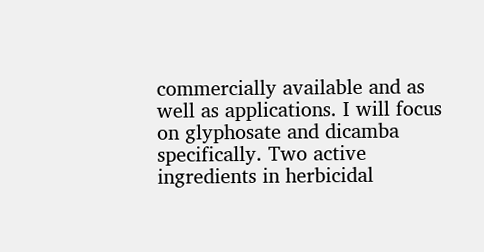commercially available and as well as applications. I will focus on glyphosate and dicamba specifically. Two active ingredients in herbicidal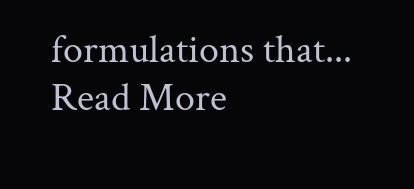formulations that... Read More